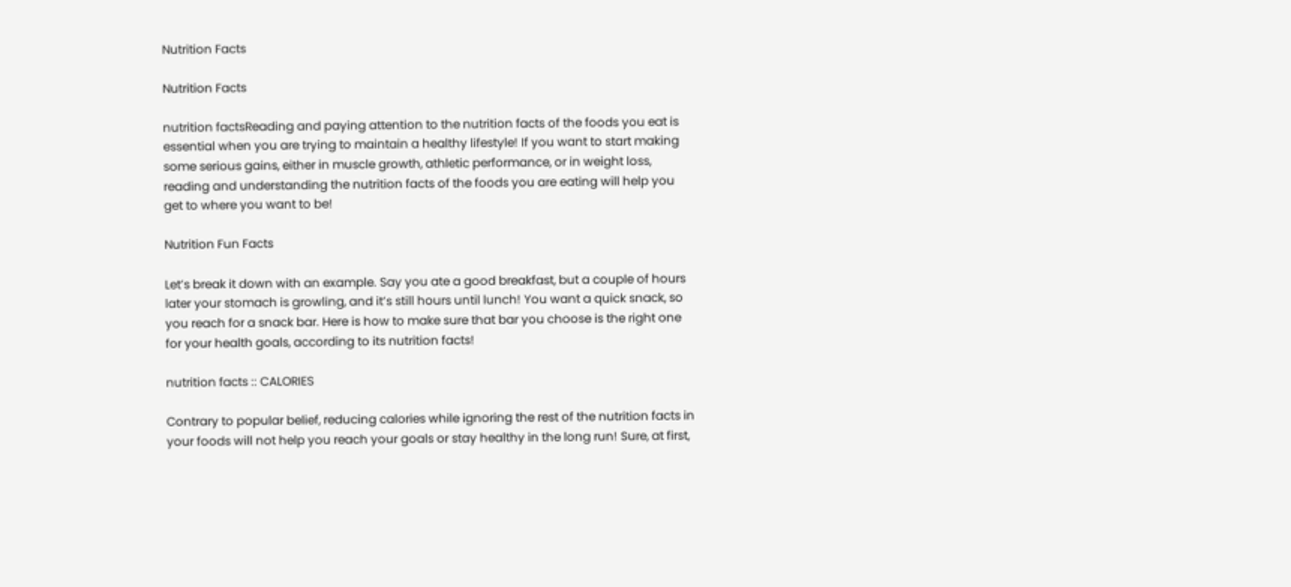Nutrition Facts

Nutrition Facts

nutrition factsReading and paying attention to the nutrition facts of the foods you eat is essential when you are trying to maintain a healthy lifestyle! If you want to start making some serious gains, either in muscle growth, athletic performance, or in weight loss, reading and understanding the nutrition facts of the foods you are eating will help you get to where you want to be!

Nutrition Fun Facts

Let’s break it down with an example. Say you ate a good breakfast, but a couple of hours later your stomach is growling, and it’s still hours until lunch! You want a quick snack, so you reach for a snack bar. Here is how to make sure that bar you choose is the right one for your health goals, according to its nutrition facts!

nutrition facts :: CALORIES

Contrary to popular belief, reducing calories while ignoring the rest of the nutrition facts in your foods will not help you reach your goals or stay healthy in the long run! Sure, at first,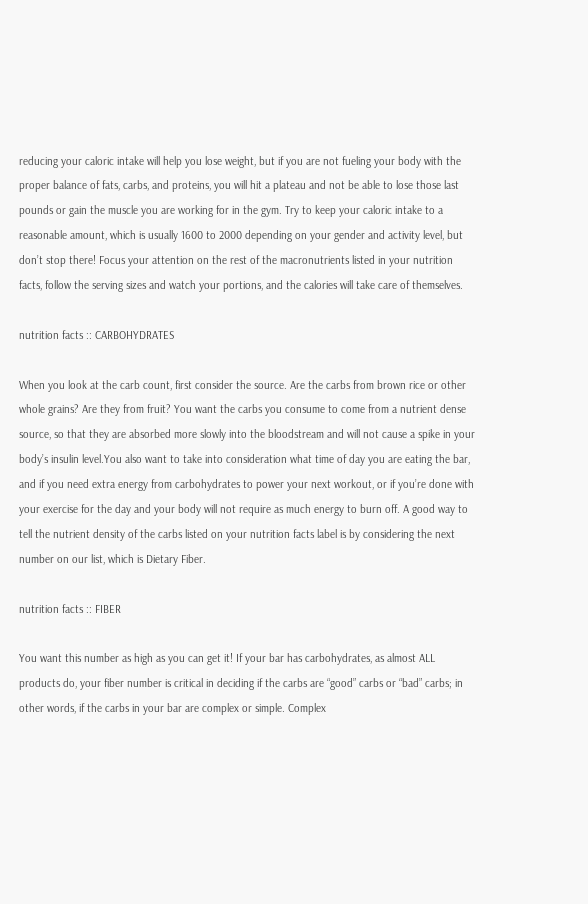reducing your caloric intake will help you lose weight, but if you are not fueling your body with the proper balance of fats, carbs, and proteins, you will hit a plateau and not be able to lose those last pounds or gain the muscle you are working for in the gym. Try to keep your caloric intake to a reasonable amount, which is usually 1600 to 2000 depending on your gender and activity level, but don’t stop there! Focus your attention on the rest of the macronutrients listed in your nutrition facts, follow the serving sizes and watch your portions, and the calories will take care of themselves.

nutrition facts :: CARBOHYDRATES

When you look at the carb count, first consider the source. Are the carbs from brown rice or other whole grains? Are they from fruit? You want the carbs you consume to come from a nutrient dense source, so that they are absorbed more slowly into the bloodstream and will not cause a spike in your body’s insulin level.You also want to take into consideration what time of day you are eating the bar, and if you need extra energy from carbohydrates to power your next workout, or if you’re done with your exercise for the day and your body will not require as much energy to burn off. A good way to tell the nutrient density of the carbs listed on your nutrition facts label is by considering the next number on our list, which is Dietary Fiber.

nutrition facts :: FIBER

You want this number as high as you can get it! If your bar has carbohydrates, as almost ALL products do, your fiber number is critical in deciding if the carbs are “good” carbs or “bad” carbs; in other words, if the carbs in your bar are complex or simple. Complex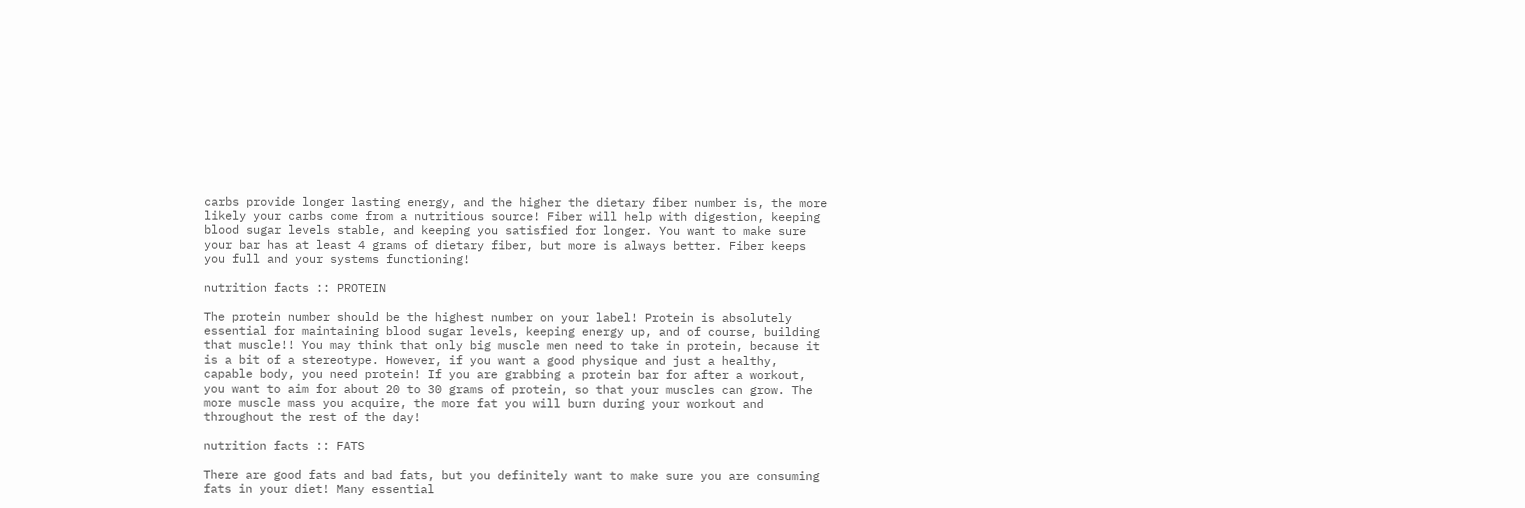carbs provide longer lasting energy, and the higher the dietary fiber number is, the more likely your carbs come from a nutritious source! Fiber will help with digestion, keeping blood sugar levels stable, and keeping you satisfied for longer. You want to make sure your bar has at least 4 grams of dietary fiber, but more is always better. Fiber keeps you full and your systems functioning!

nutrition facts :: PROTEIN

The protein number should be the highest number on your label! Protein is absolutely essential for maintaining blood sugar levels, keeping energy up, and of course, building that muscle!! You may think that only big muscle men need to take in protein, because it is a bit of a stereotype. However, if you want a good physique and just a healthy, capable body, you need protein! If you are grabbing a protein bar for after a workout, you want to aim for about 20 to 30 grams of protein, so that your muscles can grow. The more muscle mass you acquire, the more fat you will burn during your workout and throughout the rest of the day!

nutrition facts :: FATS

There are good fats and bad fats, but you definitely want to make sure you are consuming fats in your diet! Many essential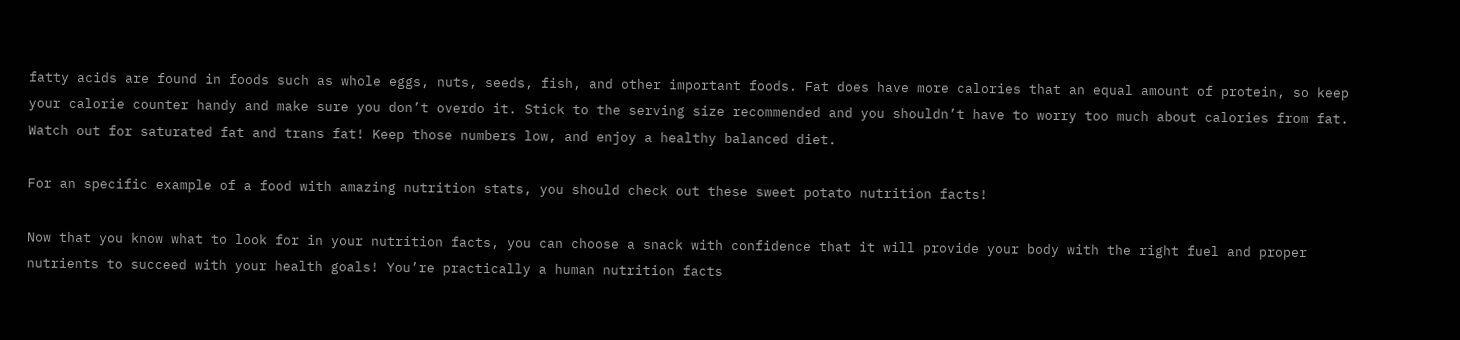fatty acids are found in foods such as whole eggs, nuts, seeds, fish, and other important foods. Fat does have more calories that an equal amount of protein, so keep your calorie counter handy and make sure you don’t overdo it. Stick to the serving size recommended and you shouldn’t have to worry too much about calories from fat. Watch out for saturated fat and trans fat! Keep those numbers low, and enjoy a healthy balanced diet.

For an specific example of a food with amazing nutrition stats, you should check out these sweet potato nutrition facts!

Now that you know what to look for in your nutrition facts, you can choose a snack with confidence that it will provide your body with the right fuel and proper nutrients to succeed with your health goals! You’re practically a human nutrition facts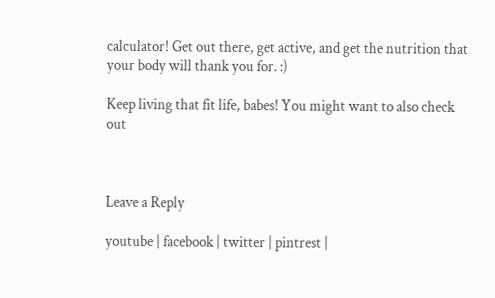calculator! Get out there, get active, and get the nutrition that your body will thank you for. :)

Keep living that fit life, babes! You might want to also check out



Leave a Reply

youtube | facebook | twitter | pintrest |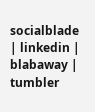socialblade | linkedin | blabaway | tumbler